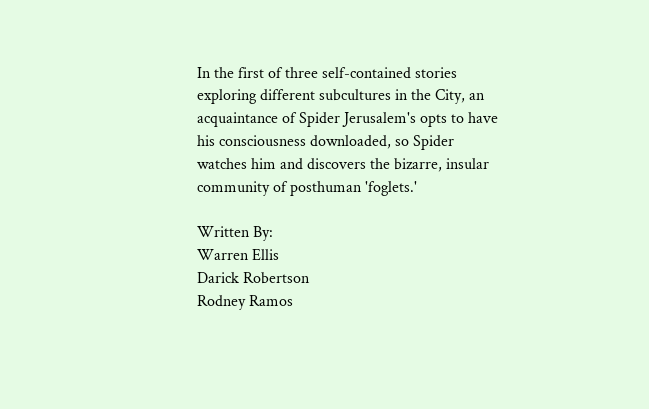In the first of three self-contained stories exploring different subcultures in the City, an acquaintance of Spider Jerusalem's opts to have his consciousness downloaded, so Spider watches him and discovers the bizarre, insular community of posthuman 'foglets.'

Written By:
Warren Ellis
Darick Robertson
Rodney Ramos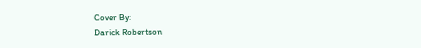Cover By:
Darick Robertson